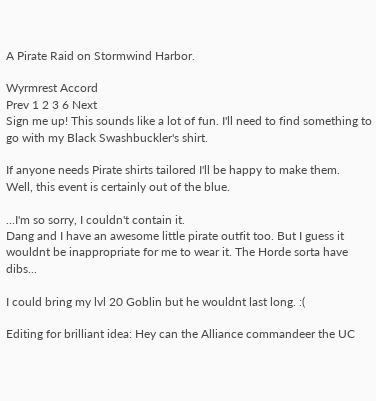A Pirate Raid on Stormwind Harbor.

Wyrmrest Accord
Prev 1 2 3 6 Next
Sign me up! This sounds like a lot of fun. I'll need to find something to go with my Black Swashbuckler's shirt.

If anyone needs Pirate shirts tailored I'll be happy to make them.
Well, this event is certainly out of the blue.

...I'm so sorry, I couldn't contain it.
Dang and I have an awesome little pirate outfit too. But I guess it wouldnt be inappropriate for me to wear it. The Horde sorta have dibs...

I could bring my lvl 20 Goblin but he wouldnt last long. :(

Editing for brilliant idea: Hey can the Alliance commandeer the UC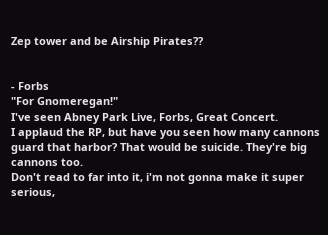Zep tower and be Airship Pirates??


- Forbs
"For Gnomeregan!"
I've seen Abney Park Live, Forbs, Great Concert.
I applaud the RP, but have you seen how many cannons guard that harbor? That would be suicide. They're big cannons too.
Don't read to far into it, i'm not gonna make it super serious,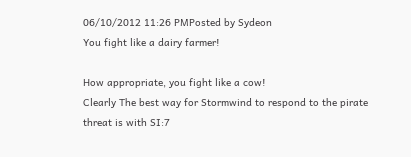06/10/2012 11:26 PMPosted by Sydeon
You fight like a dairy farmer!

How appropriate, you fight like a cow!
Clearly The best way for Stormwind to respond to the pirate threat is with SI:7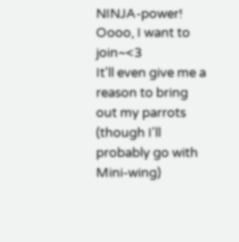NINJA-power!
Oooo, I want to join~<3
It'll even give me a reason to bring out my parrots (though I'll probably go with Mini-wing)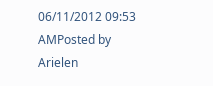06/11/2012 09:53 AMPosted by Arielen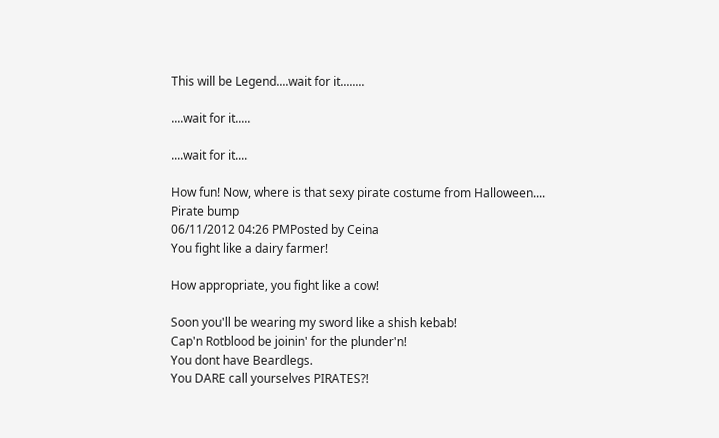This will be Legend....wait for it........

....wait for it.....

....wait for it....

How fun! Now, where is that sexy pirate costume from Halloween....
Pirate bump
06/11/2012 04:26 PMPosted by Ceina
You fight like a dairy farmer!

How appropriate, you fight like a cow!

Soon you'll be wearing my sword like a shish kebab!
Cap'n Rotblood be joinin' for the plunder'n!
You dont have Beardlegs.
You DARE call yourselves PIRATES?!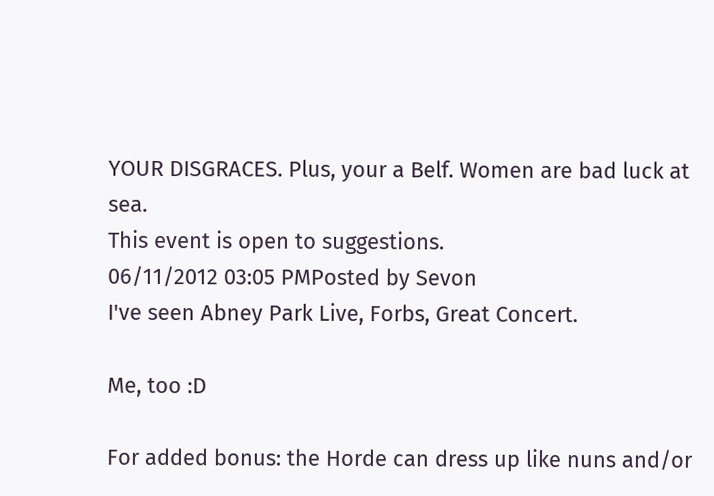YOUR DISGRACES. Plus, your a Belf. Women are bad luck at sea.
This event is open to suggestions.
06/11/2012 03:05 PMPosted by Sevon
I've seen Abney Park Live, Forbs, Great Concert.

Me, too :D

For added bonus: the Horde can dress up like nuns and/or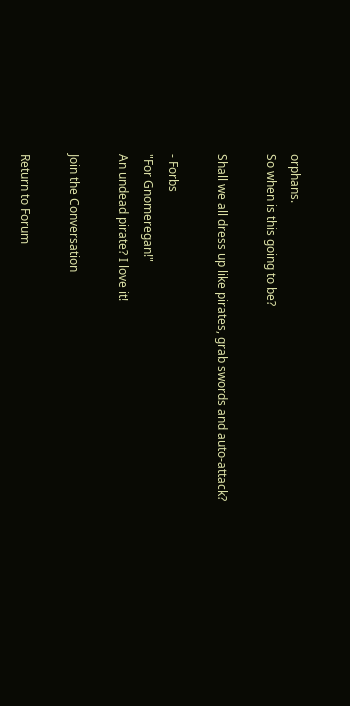orphans.
So when is this going to be?

Shall we all dress up like pirates, grab swords and auto-attack?

- Forbs
"For Gnomeregan!"
An undead pirate? I love it!

Join the Conversation

Return to Forum